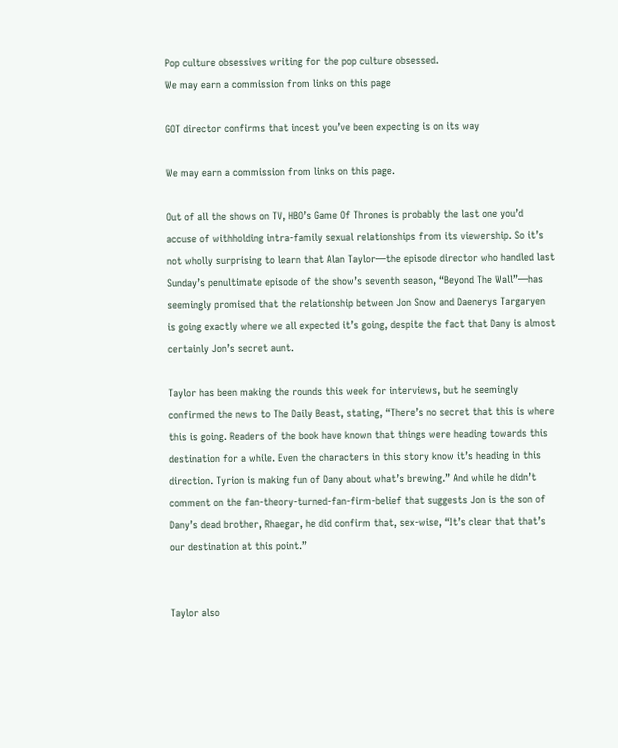Pop culture obsessives writing for the pop culture obsessed.
We may earn a commission from links on this page

GOT director confirms that incest you’ve been expecting is on its way

We may earn a commission from links on this page.

Out of all the shows on TV, HBO’s Game Of Thrones is probably the last one you’d accuse of withholding intra-family sexual relationships from its viewership. So it’s not wholly surprising to learn that Alan Taylor—the episode director who handled last Sunday’s penultimate episode of the show’s seventh season, “Beyond The Wall”—has seemingly promised that the relationship between Jon Snow and Daenerys Targaryen is going exactly where we all expected it’s going, despite the fact that Dany is almost certainly Jon’s secret aunt.

Taylor has been making the rounds this week for interviews, but he seemingly confirmed the news to The Daily Beast, stating, “There’s no secret that this is where this is going. Readers of the book have known that things were heading towards this destination for a while. Even the characters in this story know it’s heading in this direction. Tyrion is making fun of Dany about what’s brewing.” And while he didn’t comment on the fan-theory-turned-fan-firm-belief that suggests Jon is the son of Dany’s dead brother, Rhaegar, he did confirm that, sex-wise, “It’s clear that that’s our destination at this point.”


Taylor also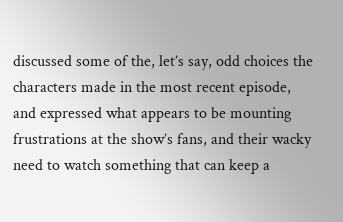discussed some of the, let’s say, odd choices the characters made in the most recent episode, and expressed what appears to be mounting frustrations at the show’s fans, and their wacky need to watch something that can keep a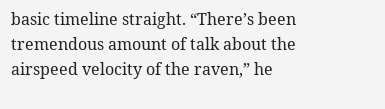basic timeline straight. “There’s been tremendous amount of talk about the airspeed velocity of the raven,” he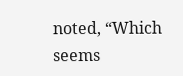noted, “Which seems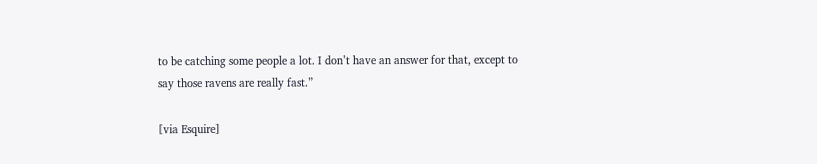to be catching some people a lot. I don’t have an answer for that, except to say those ravens are really fast.”

[via Esquire]